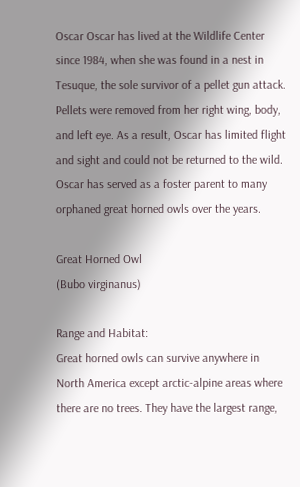Oscar Oscar has lived at the Wildlife Center since 1984, when she was found in a nest in Tesuque, the sole survivor of a pellet gun attack. Pellets were removed from her right wing, body, and left eye. As a result, Oscar has limited flight and sight and could not be returned to the wild. Oscar has served as a foster parent to many orphaned great horned owls over the years.

Great Horned Owl
(Bubo virginanus)

Range and Habitat:
Great horned owls can survive anywhere in North America except arctic-alpine areas where there are no trees. They have the largest range,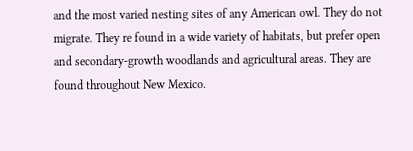and the most varied nesting sites of any American owl. They do not migrate. They re found in a wide variety of habitats, but prefer open and secondary-growth woodlands and agricultural areas. They are found throughout New Mexico.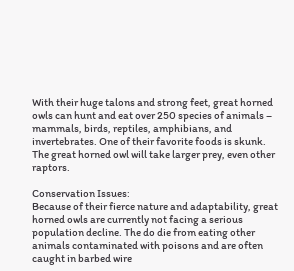With their huge talons and strong feet, great horned owls can hunt and eat over 250 species of animals – mammals, birds, reptiles, amphibians, and invertebrates. One of their favorite foods is skunk. The great horned owl will take larger prey, even other raptors.

Conservation Issues:
Because of their fierce nature and adaptability, great horned owls are currently not facing a serious population decline. The do die from eating other animals contaminated with poisons and are often caught in barbed wire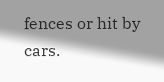fences or hit by cars.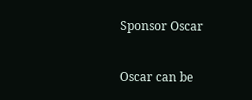Sponsor Oscar

Oscar can be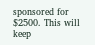sponsored for $2500. This will keep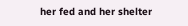her fed and her shelter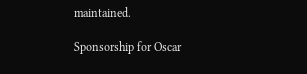maintained.

Sponsorship for Oscar